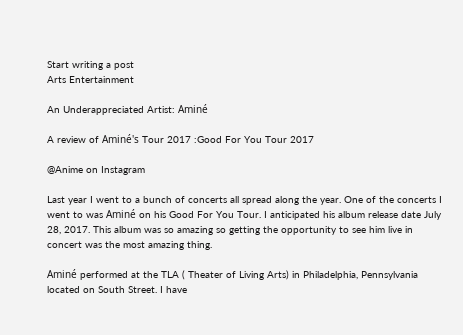Start writing a post
Arts Entertainment

An Underappreciated Artist: Aminé

A review of Aminé's Tour 2017 :Good For You Tour 2017

@Anime on Instagram

Last year I went to a bunch of concerts all spread along the year. One of the concerts I went to was Aminé on his Good For You Tour. I anticipated his album release date July 28, 2017. This album was so amazing so getting the opportunity to see him live in concert was the most amazing thing.

Aminé performed at the TLA ( Theater of Living Arts) in Philadelphia, Pennsylvania located on South Street. I have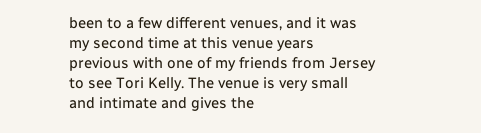been to a few different venues, and it was my second time at this venue years previous with one of my friends from Jersey to see Tori Kelly. The venue is very small and intimate and gives the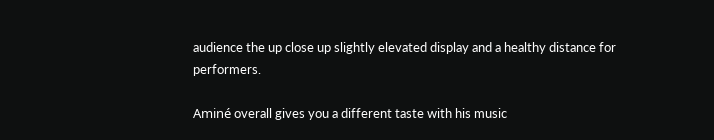audience the up close up slightly elevated display and a healthy distance for performers.

Aminé overall gives you a different taste with his music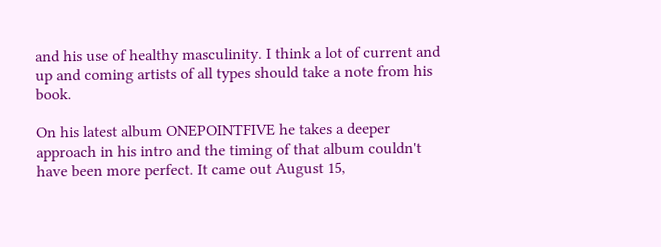and his use of healthy masculinity. I think a lot of current and up and coming artists of all types should take a note from his book.

On his latest album ONEPOINTFIVE he takes a deeper approach in his intro and the timing of that album couldn't have been more perfect. It came out August 15,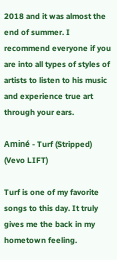2018 and it was almost the end of summer. I recommend everyone if you are into all types of styles of artists to listen to his music and experience true art through your ears.

Aminé - Turf (Stripped) (Vevo LIFT)

Turf is one of my favorite songs to this day. It truly gives me the back in my hometown feeling.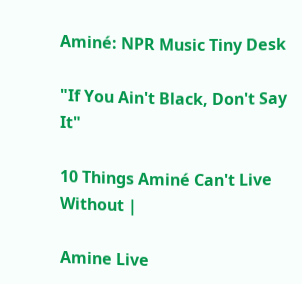Aminé: NPR Music Tiny Desk

"If You Ain't Black, Don't Say It"

10 Things Aminé Can't Live Without |

Amine Live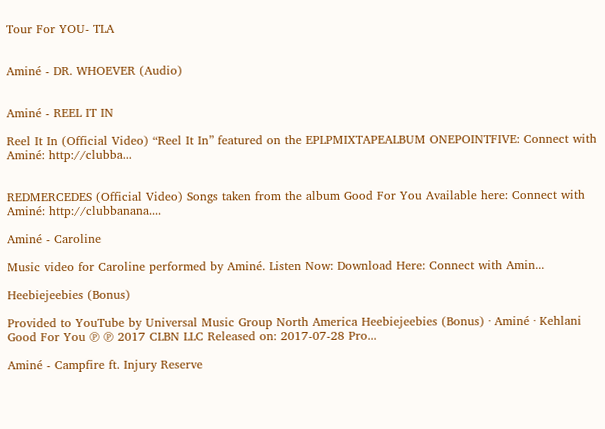Tour For YOU- TLA


Aminé - DR. WHOEVER (Audio)


Aminé - REEL IT IN

Reel It In (Official Video) “Reel It In” featured on the EPLPMIXTAPEALBUM ONEPOINTFIVE: Connect with Aminé: http://clubba...


REDMERCEDES (Official Video) Songs taken from the album Good For You Available here: Connect with Aminé: http://clubbanana....

Aminé - Caroline

Music video for Caroline performed by Aminé. Listen Now: Download Here: Connect with Amin...

Heebiejeebies (Bonus)

Provided to YouTube by Universal Music Group North America Heebiejeebies (Bonus) · Aminé · Kehlani Good For You ℗ ℗ 2017 CLBN LLC Released on: 2017-07-28 Pro...

Aminé - Campfire ft. Injury Reserve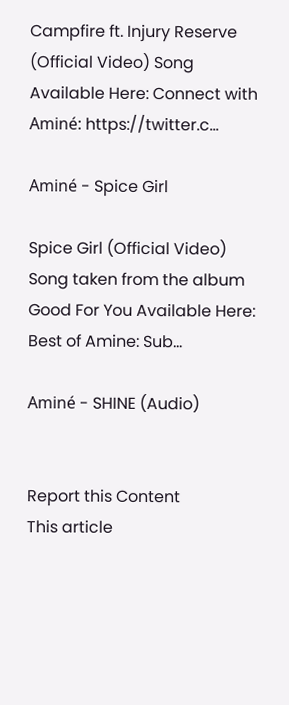Campfire ft. Injury Reserve (Official Video) Song Available Here: Connect with Aminé: https://twitter.c...

Aminé - Spice Girl

Spice Girl (Official Video) Song taken from the album Good For You Available Here: Best of Amine: Sub...

Aminé - SHINE (Audio)


Report this Content
This article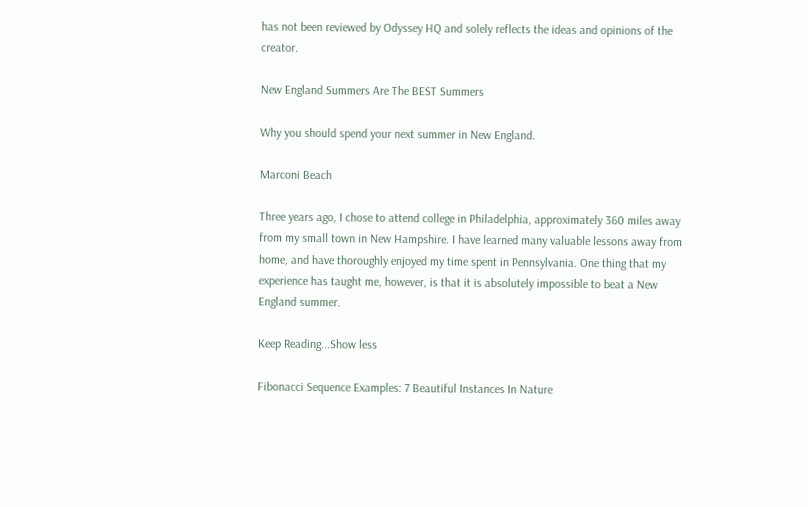has not been reviewed by Odyssey HQ and solely reflects the ideas and opinions of the creator.

New England Summers Are The BEST Summers

Why you should spend your next summer in New England.

Marconi Beach

Three years ago, I chose to attend college in Philadelphia, approximately 360 miles away from my small town in New Hampshire. I have learned many valuable lessons away from home, and have thoroughly enjoyed my time spent in Pennsylvania. One thing that my experience has taught me, however, is that it is absolutely impossible to beat a New England summer.

Keep Reading...Show less

Fibonacci Sequence Examples: 7 Beautiful Instances In Nature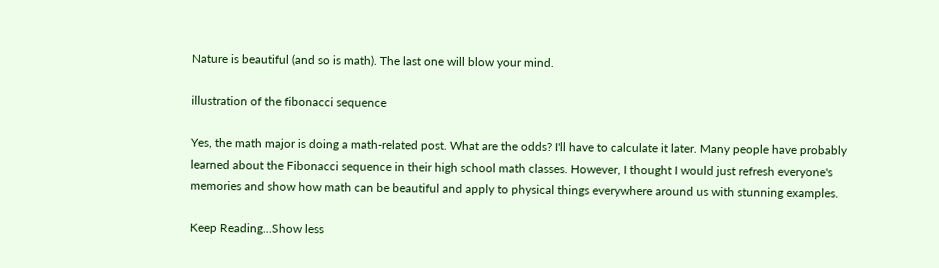Nature is beautiful (and so is math). The last one will blow your mind.

illustration of the fibonacci sequence

Yes, the math major is doing a math-related post. What are the odds? I'll have to calculate it later. Many people have probably learned about the Fibonacci sequence in their high school math classes. However, I thought I would just refresh everyone's memories and show how math can be beautiful and apply to physical things everywhere around us with stunning examples.

Keep Reading...Show less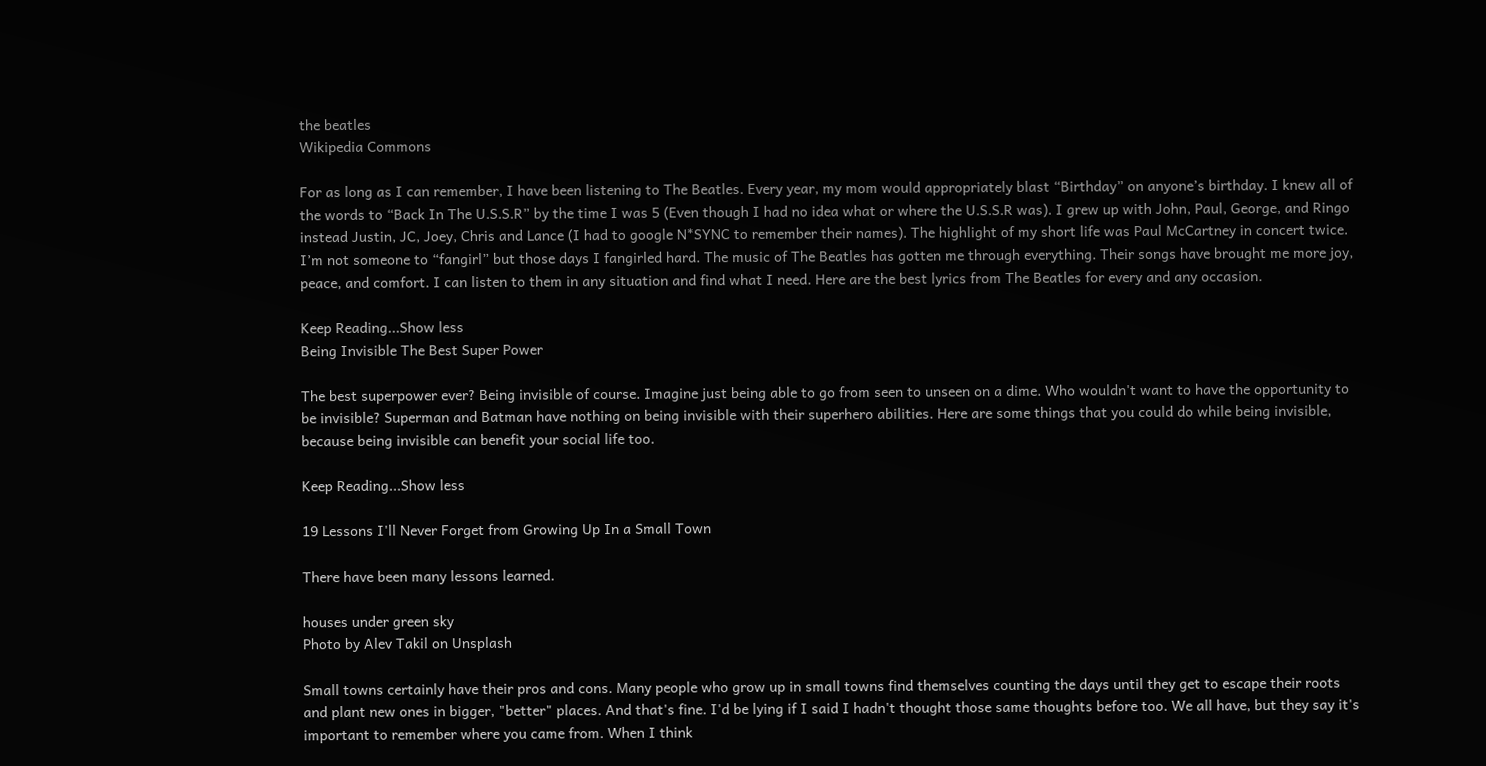the beatles
Wikipedia Commons

For as long as I can remember, I have been listening to The Beatles. Every year, my mom would appropriately blast “Birthday” on anyone’s birthday. I knew all of the words to “Back In The U.S.S.R” by the time I was 5 (Even though I had no idea what or where the U.S.S.R was). I grew up with John, Paul, George, and Ringo instead Justin, JC, Joey, Chris and Lance (I had to google N*SYNC to remember their names). The highlight of my short life was Paul McCartney in concert twice. I’m not someone to “fangirl” but those days I fangirled hard. The music of The Beatles has gotten me through everything. Their songs have brought me more joy, peace, and comfort. I can listen to them in any situation and find what I need. Here are the best lyrics from The Beatles for every and any occasion.

Keep Reading...Show less
Being Invisible The Best Super Power

The best superpower ever? Being invisible of course. Imagine just being able to go from seen to unseen on a dime. Who wouldn't want to have the opportunity to be invisible? Superman and Batman have nothing on being invisible with their superhero abilities. Here are some things that you could do while being invisible, because being invisible can benefit your social life too.

Keep Reading...Show less

19 Lessons I'll Never Forget from Growing Up In a Small Town

There have been many lessons learned.

houses under green sky
Photo by Alev Takil on Unsplash

Small towns certainly have their pros and cons. Many people who grow up in small towns find themselves counting the days until they get to escape their roots and plant new ones in bigger, "better" places. And that's fine. I'd be lying if I said I hadn't thought those same thoughts before too. We all have, but they say it's important to remember where you came from. When I think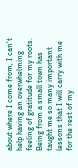about where I come from, I can't help having an overwhelming feeling of gratitude for my roots. Being from a small town has taught me so many important lessons that I will carry with me for the rest of my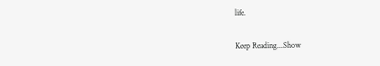life.

Keep Reading...Show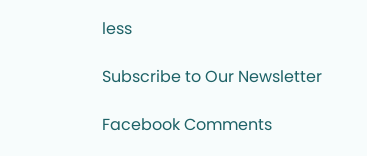less

Subscribe to Our Newsletter

Facebook Comments